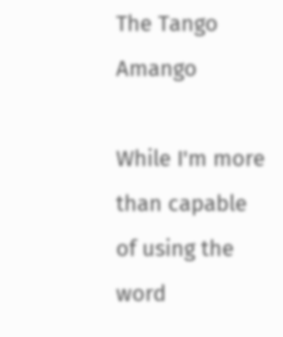The Tango Amango

While I'm more than capable of using the word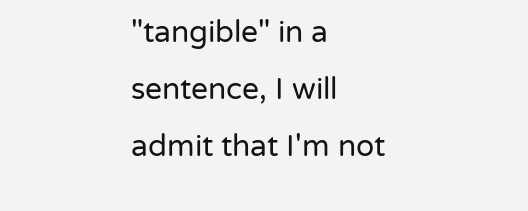"tangible" in a sentence, I will admit that I'm not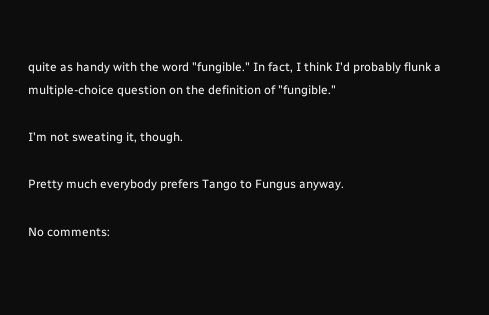quite as handy with the word "fungible." In fact, I think I'd probably flunk a multiple-choice question on the definition of "fungible."

I'm not sweating it, though.

Pretty much everybody prefers Tango to Fungus anyway.

No comments: